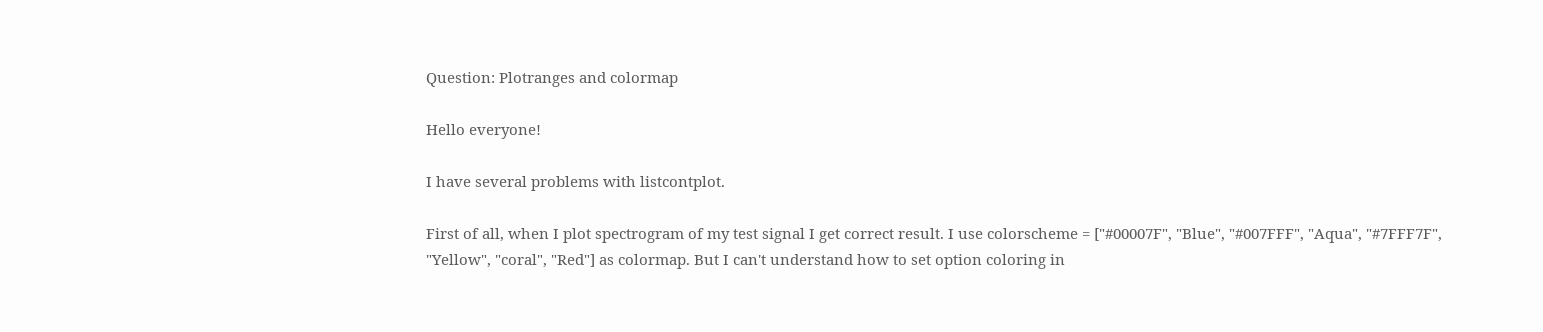Question: Plotranges and colormap

Hello everyone!

I have several problems with listcontplot.

First of all, when I plot spectrogram of my test signal I get correct result. I use colorscheme = ["#00007F", "Blue", "#007FFF", "Aqua", "#7FFF7F", "Yellow", "coral", "Red"] as colormap. But I can't understand how to set option coloring in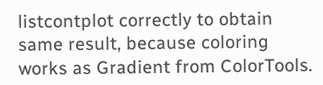listcontplot correctly to obtain same result, because coloring works as Gradient from ColorTools.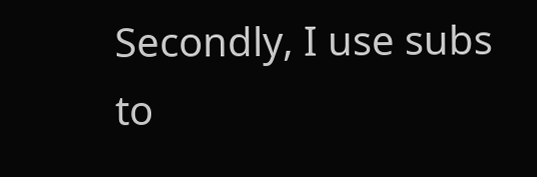Secondly, I use subs to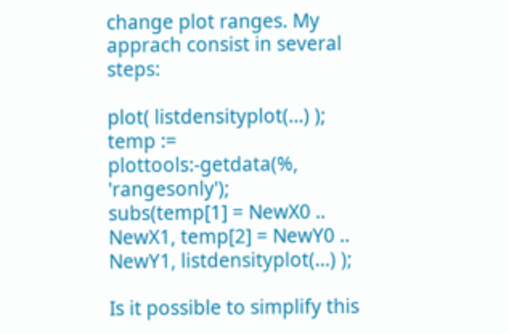change plot ranges. My apprach consist in several steps:

plot( listdensityplot(...) );
temp := plottools:-getdata(%, 'rangesonly');
subs(temp[1] = NewX0 .. NewX1, temp[2] = NewY0 .. NewY1, listdensityplot(...) );

Is it possible to simplify this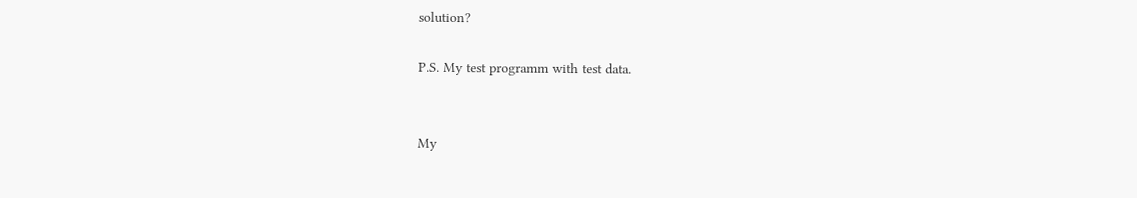solution?

P.S. My test programm with test data.


My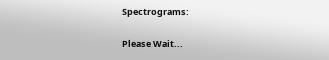Spectrograms:

Please Wait...